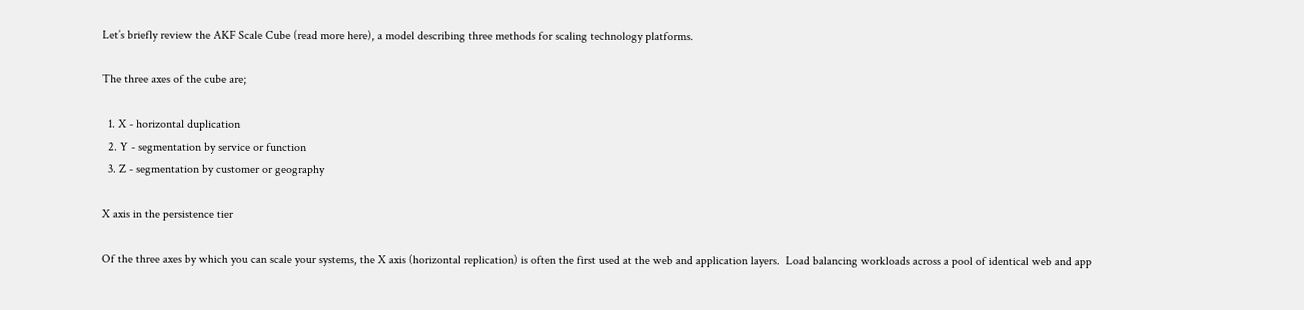Let’s briefly review the AKF Scale Cube (read more here), a model describing three methods for scaling technology platforms.

The three axes of the cube are;

  1. X - horizontal duplication
  2. Y - segmentation by service or function
  3. Z - segmentation by customer or geography

X axis in the persistence tier

Of the three axes by which you can scale your systems, the X axis (horizontal replication) is often the first used at the web and application layers.  Load balancing workloads across a pool of identical web and app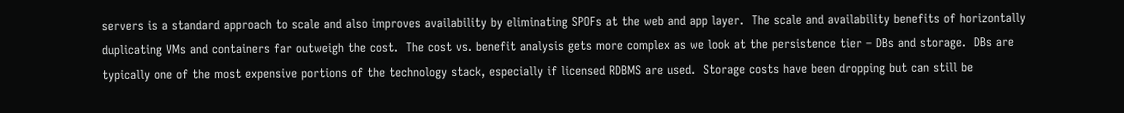servers is a standard approach to scale and also improves availability by eliminating SPOFs at the web and app layer.  The scale and availability benefits of horizontally duplicating VMs and containers far outweigh the cost.  The cost vs. benefit analysis gets more complex as we look at the persistence tier – DBs and storage.  DBs are typically one of the most expensive portions of the technology stack, especially if licensed RDBMS are used.  Storage costs have been dropping but can still be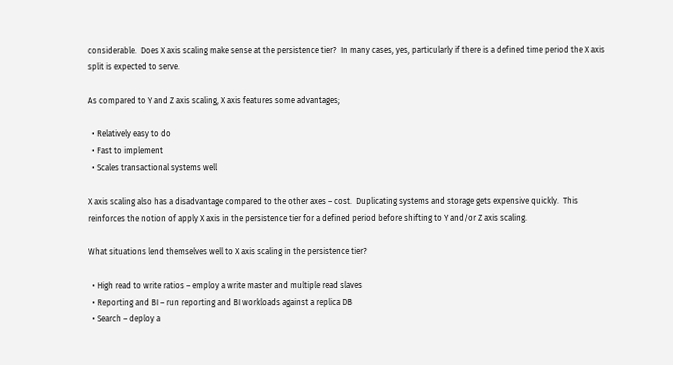considerable.  Does X axis scaling make sense at the persistence tier?  In many cases, yes, particularly if there is a defined time period the X axis split is expected to serve.

As compared to Y and Z axis scaling, X axis features some advantages;

  • Relatively easy to do
  • Fast to implement
  • Scales transactional systems well

X axis scaling also has a disadvantage compared to the other axes – cost.  Duplicating systems and storage gets expensive quickly.  This reinforces the notion of apply X axis in the persistence tier for a defined period before shifting to Y and/or Z axis scaling.

What situations lend themselves well to X axis scaling in the persistence tier?

  • High read to write ratios – employ a write master and multiple read slaves
  • Reporting and BI – run reporting and BI workloads against a replica DB
  • Search – deploy a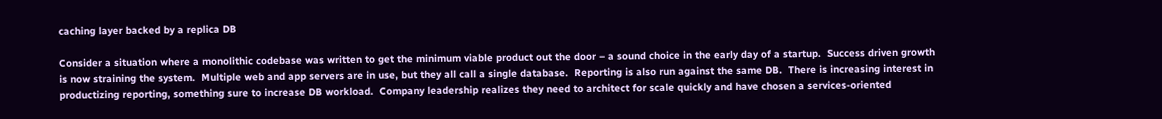caching layer backed by a replica DB

Consider a situation where a monolithic codebase was written to get the minimum viable product out the door – a sound choice in the early day of a startup.  Success driven growth is now straining the system.  Multiple web and app servers are in use, but they all call a single database.  Reporting is also run against the same DB.  There is increasing interest in productizing reporting, something sure to increase DB workload.  Company leadership realizes they need to architect for scale quickly and have chosen a services-oriented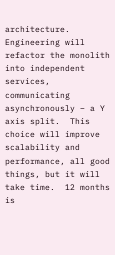architecture.  Engineering will refactor the monolith into independent services, communicating asynchronously – a Y axis split.  This choice will improve scalability and performance, all good things, but it will take time.  12 months is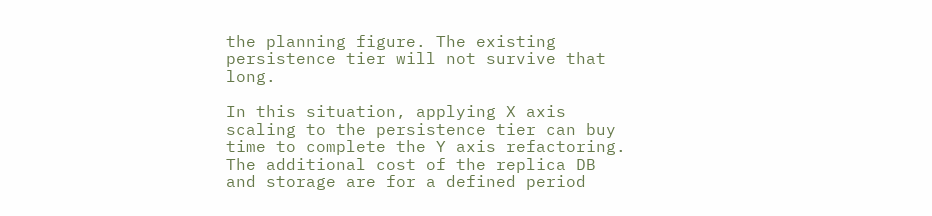the planning figure. The existing persistence tier will not survive that long.

In this situation, applying X axis scaling to the persistence tier can buy time to complete the Y axis refactoring.  The additional cost of the replica DB and storage are for a defined period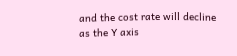and the cost rate will decline as the Y axis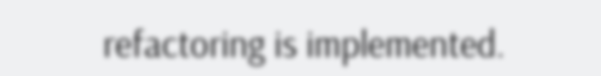refactoring is implemented.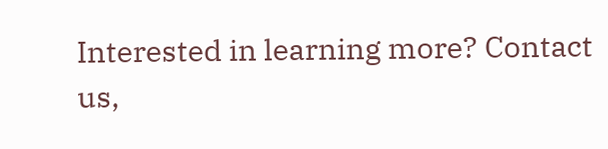Interested in learning more? Contact us,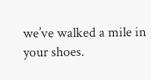we’ve walked a mile in your shoes.